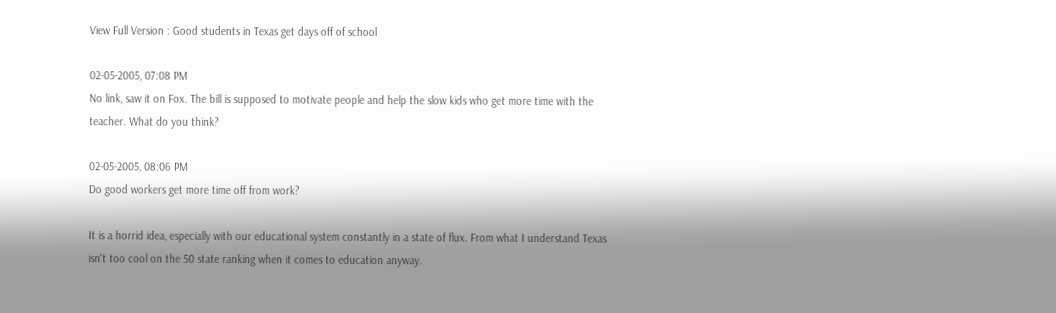View Full Version : Good students in Texas get days off of school

02-05-2005, 07:08 PM
No link, saw it on Fox. The bill is supposed to motivate people and help the slow kids who get more time with the teacher. What do you think?

02-05-2005, 08:06 PM
Do good workers get more time off from work?

It is a horrid idea, especially with our educational system constantly in a state of flux. From what I understand Texas isn't too cool on the 50 state ranking when it comes to education anyway.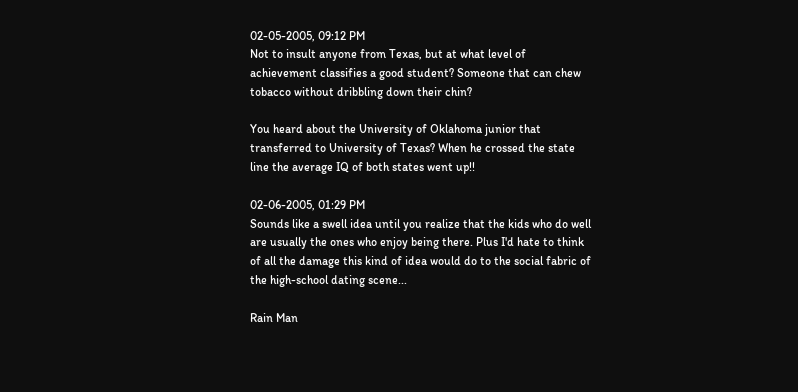02-05-2005, 09:12 PM
Not to insult anyone from Texas, but at what level of achievement classifies a good student? Someone that can chew tobacco without dribbling down their chin?

You heard about the University of Oklahoma junior that transferred to University of Texas? When he crossed the state line the average IQ of both states went up!!

02-06-2005, 01:29 PM
Sounds like a swell idea until you realize that the kids who do well are usually the ones who enjoy being there. Plus I'd hate to think of all the damage this kind of idea would do to the social fabric of the high-school dating scene...

Rain Man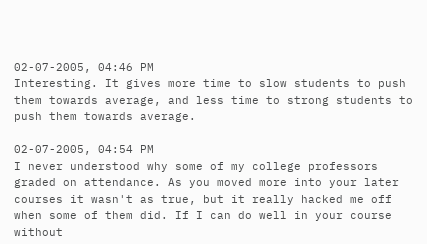02-07-2005, 04:46 PM
Interesting. It gives more time to slow students to push them towards average, and less time to strong students to push them towards average.

02-07-2005, 04:54 PM
I never understood why some of my college professors graded on attendance. As you moved more into your later courses it wasn't as true, but it really hacked me off when some of them did. If I can do well in your course without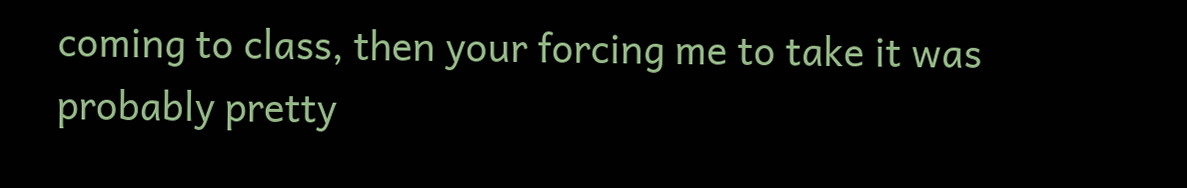coming to class, then your forcing me to take it was probably pretty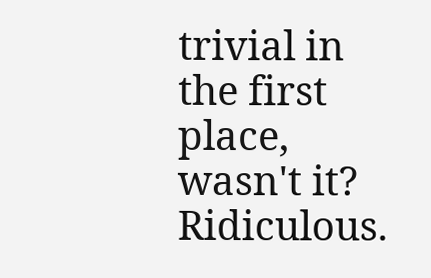trivial in the first place, wasn't it? Ridiculous.